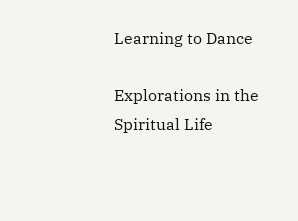Learning to Dance

Explorations in the Spiritual Life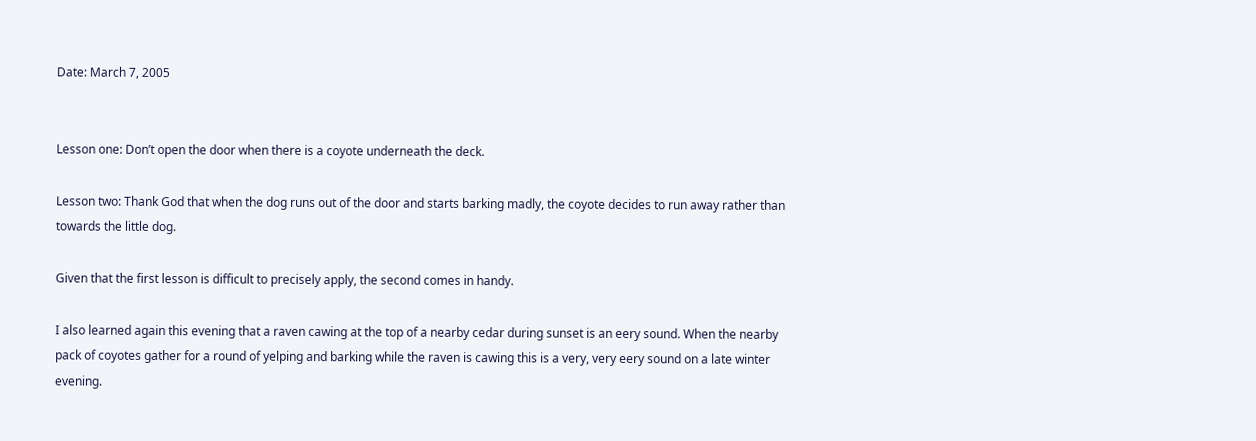Date: March 7, 2005


Lesson one: Don’t open the door when there is a coyote underneath the deck.

Lesson two: Thank God that when the dog runs out of the door and starts barking madly, the coyote decides to run away rather than towards the little dog.

Given that the first lesson is difficult to precisely apply, the second comes in handy.

I also learned again this evening that a raven cawing at the top of a nearby cedar during sunset is an eery sound. When the nearby pack of coyotes gather for a round of yelping and barking while the raven is cawing this is a very, very eery sound on a late winter evening.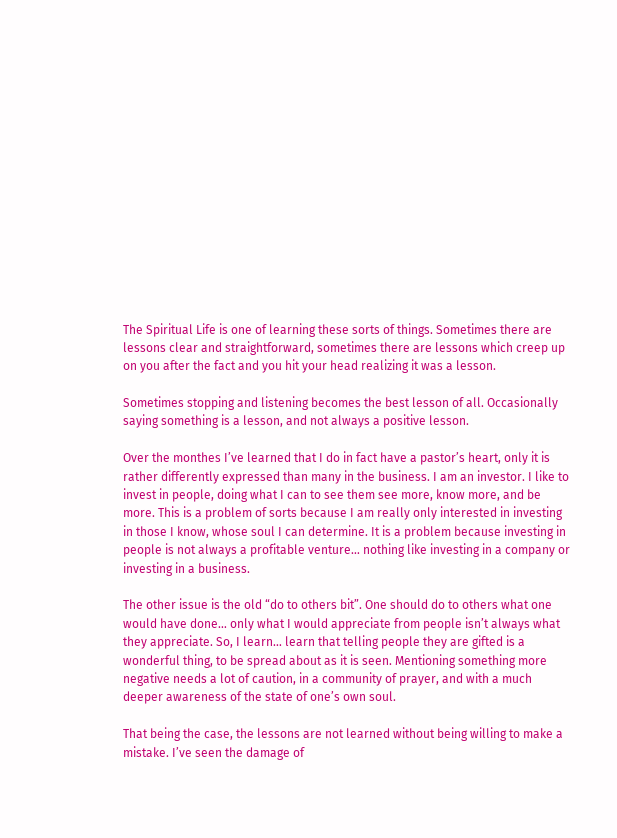The Spiritual Life is one of learning these sorts of things. Sometimes there are lessons clear and straightforward, sometimes there are lessons which creep up on you after the fact and you hit your head realizing it was a lesson.

Sometimes stopping and listening becomes the best lesson of all. Occasionally saying something is a lesson, and not always a positive lesson.

Over the monthes I’ve learned that I do in fact have a pastor’s heart, only it is rather differently expressed than many in the business. I am an investor. I like to invest in people, doing what I can to see them see more, know more, and be more. This is a problem of sorts because I am really only interested in investing in those I know, whose soul I can determine. It is a problem because investing in people is not always a profitable venture… nothing like investing in a company or investing in a business.

The other issue is the old “do to others bit”. One should do to others what one would have done… only what I would appreciate from people isn’t always what they appreciate. So, I learn… learn that telling people they are gifted is a wonderful thing, to be spread about as it is seen. Mentioning something more negative needs a lot of caution, in a community of prayer, and with a much deeper awareness of the state of one’s own soul.

That being the case, the lessons are not learned without being willing to make a mistake. I’ve seen the damage of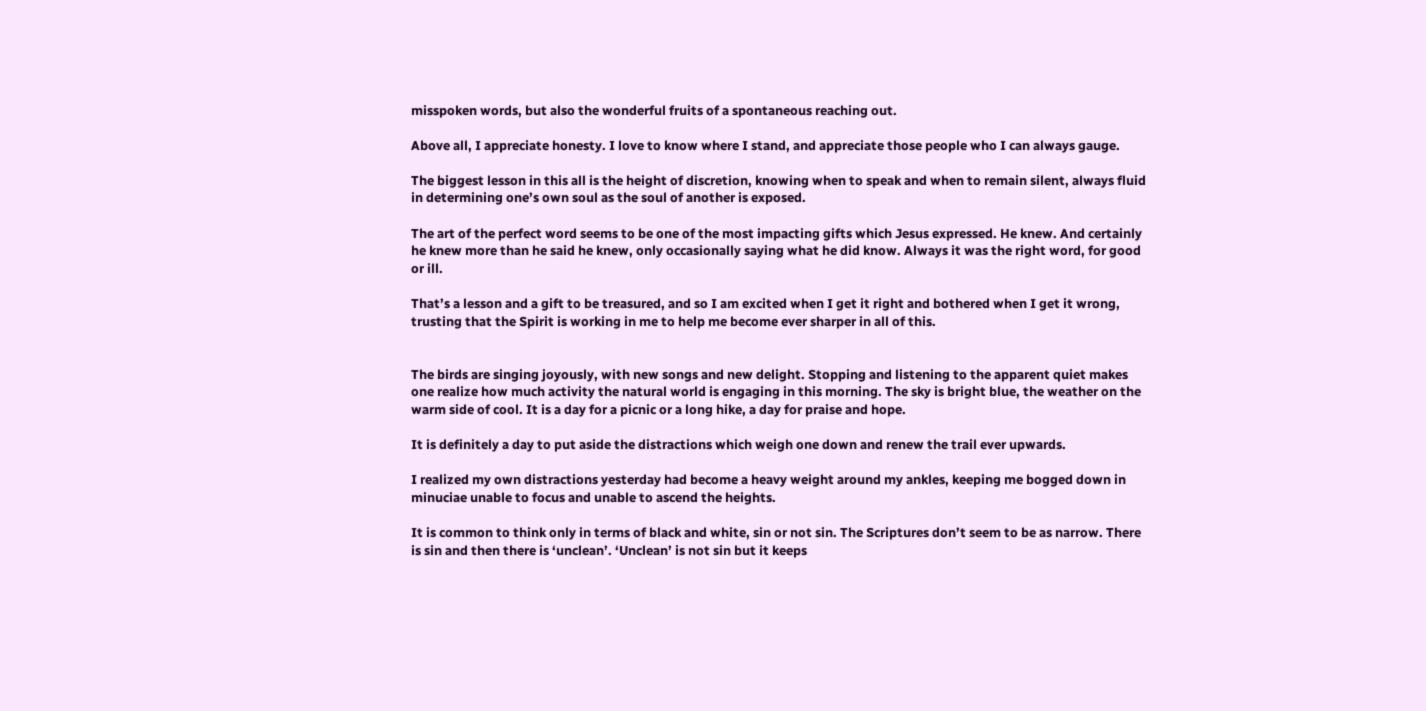misspoken words, but also the wonderful fruits of a spontaneous reaching out.

Above all, I appreciate honesty. I love to know where I stand, and appreciate those people who I can always gauge.

The biggest lesson in this all is the height of discretion, knowing when to speak and when to remain silent, always fluid in determining one’s own soul as the soul of another is exposed.

The art of the perfect word seems to be one of the most impacting gifts which Jesus expressed. He knew. And certainly he knew more than he said he knew, only occasionally saying what he did know. Always it was the right word, for good or ill.

That’s a lesson and a gift to be treasured, and so I am excited when I get it right and bothered when I get it wrong, trusting that the Spirit is working in me to help me become ever sharper in all of this.


The birds are singing joyously, with new songs and new delight. Stopping and listening to the apparent quiet makes one realize how much activity the natural world is engaging in this morning. The sky is bright blue, the weather on the warm side of cool. It is a day for a picnic or a long hike, a day for praise and hope.

It is definitely a day to put aside the distractions which weigh one down and renew the trail ever upwards.

I realized my own distractions yesterday had become a heavy weight around my ankles, keeping me bogged down in minuciae unable to focus and unable to ascend the heights.

It is common to think only in terms of black and white, sin or not sin. The Scriptures don’t seem to be as narrow. There is sin and then there is ‘unclean’. ‘Unclean’ is not sin but it keeps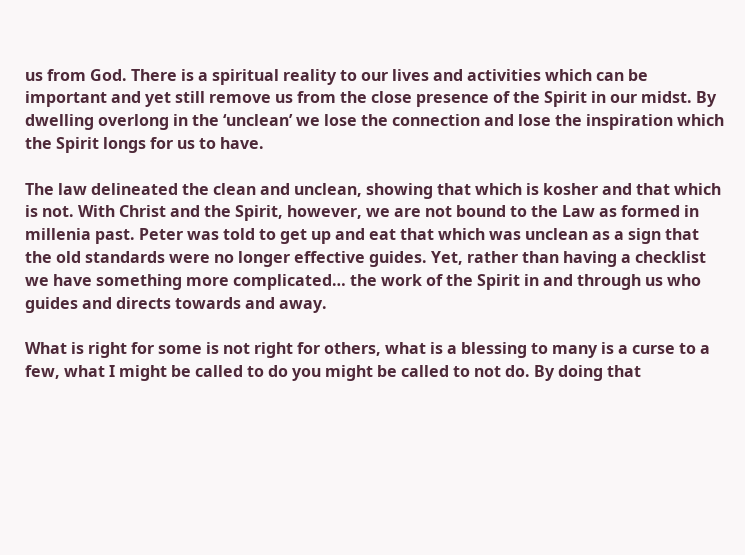us from God. There is a spiritual reality to our lives and activities which can be important and yet still remove us from the close presence of the Spirit in our midst. By dwelling overlong in the ‘unclean’ we lose the connection and lose the inspiration which the Spirit longs for us to have.

The law delineated the clean and unclean, showing that which is kosher and that which is not. With Christ and the Spirit, however, we are not bound to the Law as formed in millenia past. Peter was told to get up and eat that which was unclean as a sign that the old standards were no longer effective guides. Yet, rather than having a checklist we have something more complicated… the work of the Spirit in and through us who guides and directs towards and away.

What is right for some is not right for others, what is a blessing to many is a curse to a few, what I might be called to do you might be called to not do. By doing that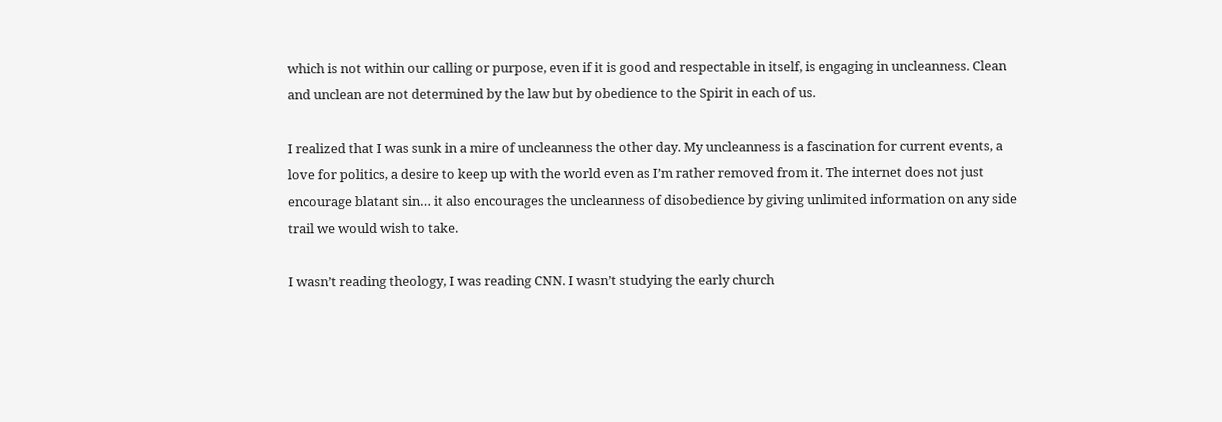which is not within our calling or purpose, even if it is good and respectable in itself, is engaging in uncleanness. Clean and unclean are not determined by the law but by obedience to the Spirit in each of us.

I realized that I was sunk in a mire of uncleanness the other day. My uncleanness is a fascination for current events, a love for politics, a desire to keep up with the world even as I’m rather removed from it. The internet does not just encourage blatant sin… it also encourages the uncleanness of disobedience by giving unlimited information on any side trail we would wish to take.

I wasn’t reading theology, I was reading CNN. I wasn’t studying the early church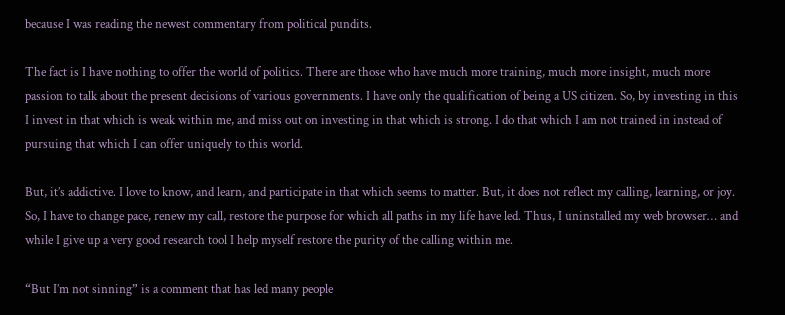because I was reading the newest commentary from political pundits.

The fact is I have nothing to offer the world of politics. There are those who have much more training, much more insight, much more passion to talk about the present decisions of various governments. I have only the qualification of being a US citizen. So, by investing in this I invest in that which is weak within me, and miss out on investing in that which is strong. I do that which I am not trained in instead of pursuing that which I can offer uniquely to this world.

But, it’s addictive. I love to know, and learn, and participate in that which seems to matter. But, it does not reflect my calling, learning, or joy. So, I have to change pace, renew my call, restore the purpose for which all paths in my life have led. Thus, I uninstalled my web browser… and while I give up a very good research tool I help myself restore the purity of the calling within me.

“But I’m not sinning” is a comment that has led many people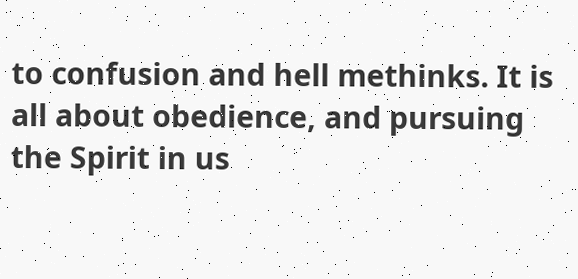to confusion and hell methinks. It is all about obedience, and pursuing the Spirit in us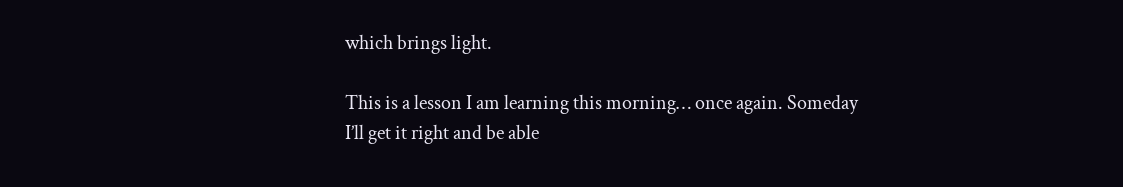which brings light.

This is a lesson I am learning this morning… once again. Someday I’ll get it right and be able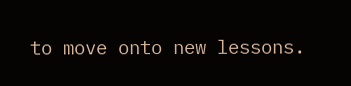to move onto new lessons.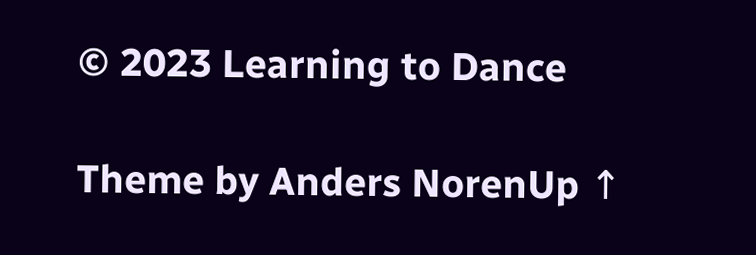© 2023 Learning to Dance

Theme by Anders NorenUp ↑